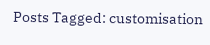Posts Tagged: customisation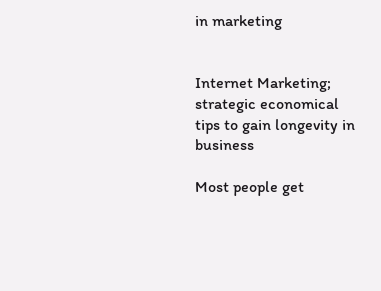in marketing


Internet Marketing; strategic economical tips to gain longevity in business

Most people get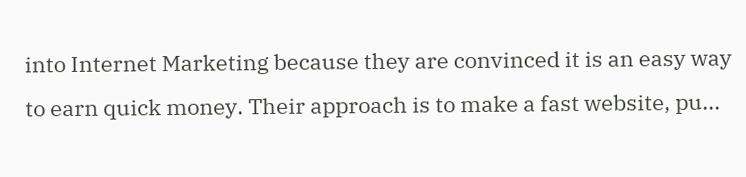into Internet Marketing because they are convinced it is an easy way to earn quick money. Their approach is to make a fast website, pu...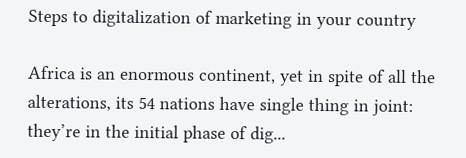Steps to digitalization of marketing in your country

Africa is an enormous continent, yet in spite of all the alterations, its 54 nations have single thing in joint: they’re in the initial phase of dig...